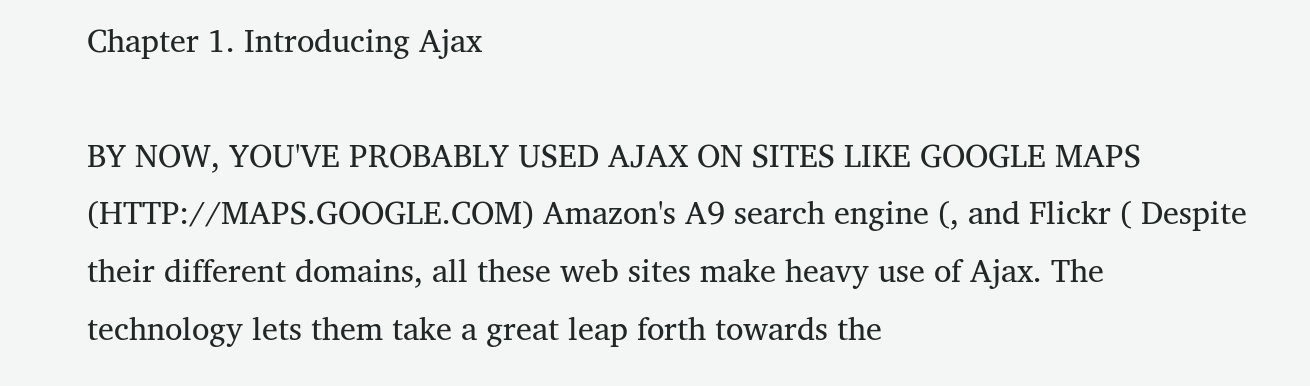Chapter 1. Introducing Ajax

BY NOW, YOU'VE PROBABLY USED AJAX ON SITES LIKE GOOGLE MAPS (HTTP://MAPS.GOOGLE.COM) Amazon's A9 search engine (, and Flickr ( Despite their different domains, all these web sites make heavy use of Ajax. The technology lets them take a great leap forth towards the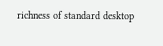richness of standard desktop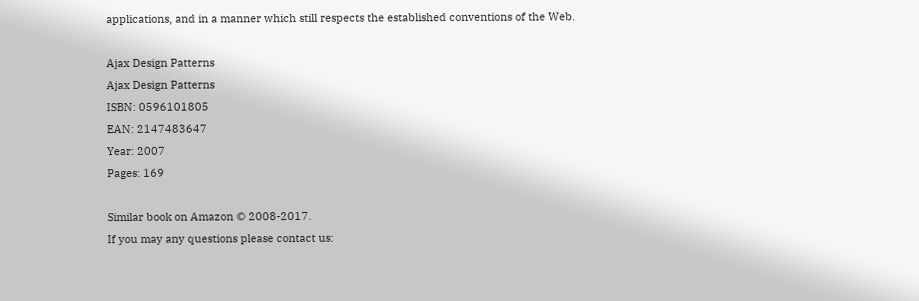applications, and in a manner which still respects the established conventions of the Web.

Ajax Design Patterns
Ajax Design Patterns
ISBN: 0596101805
EAN: 2147483647
Year: 2007
Pages: 169

Similar book on Amazon © 2008-2017.
If you may any questions please contact us: